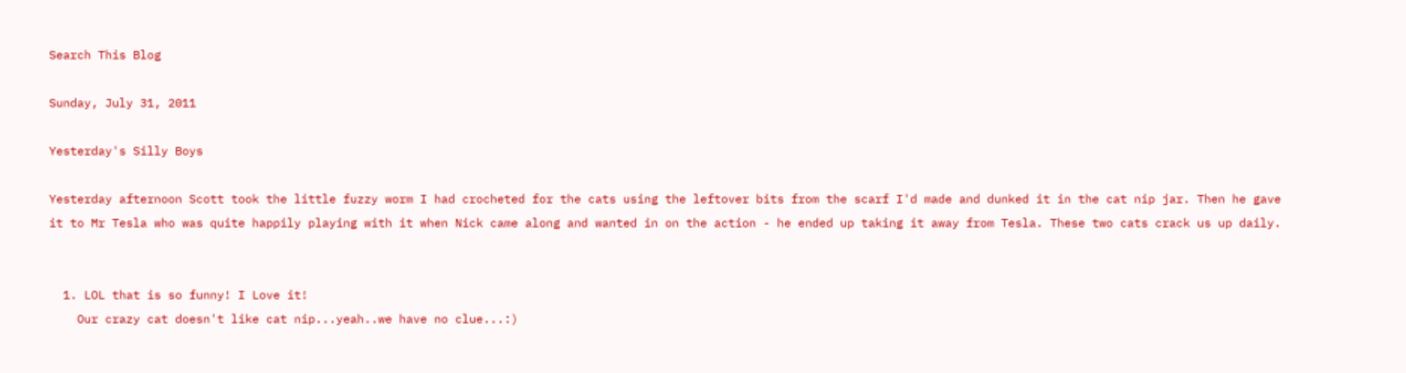Search This Blog

Sunday, July 31, 2011

Yesterday's Silly Boys

Yesterday afternoon Scott took the little fuzzy worm I had crocheted for the cats using the leftover bits from the scarf I'd made and dunked it in the cat nip jar. Then he gave it to Mr Tesla who was quite happily playing with it when Nick came along and wanted in on the action - he ended up taking it away from Tesla. These two cats crack us up daily.


  1. LOL that is so funny! I Love it!
    Our crazy cat doesn't like cat nip...yeah..we have no clue...:)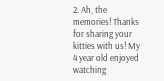2. Ah, the memories! Thanks for sharing your kitties with us! My 4 year old enjoyed watching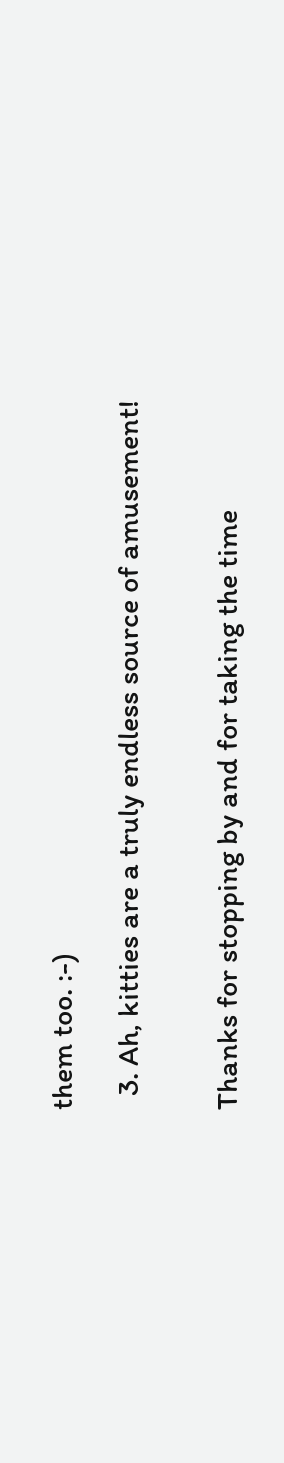them too. :-)

  3. Ah, kitties are a truly endless source of amusement!


Thanks for stopping by and for taking the time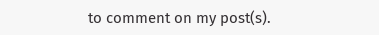to comment on my post(s).